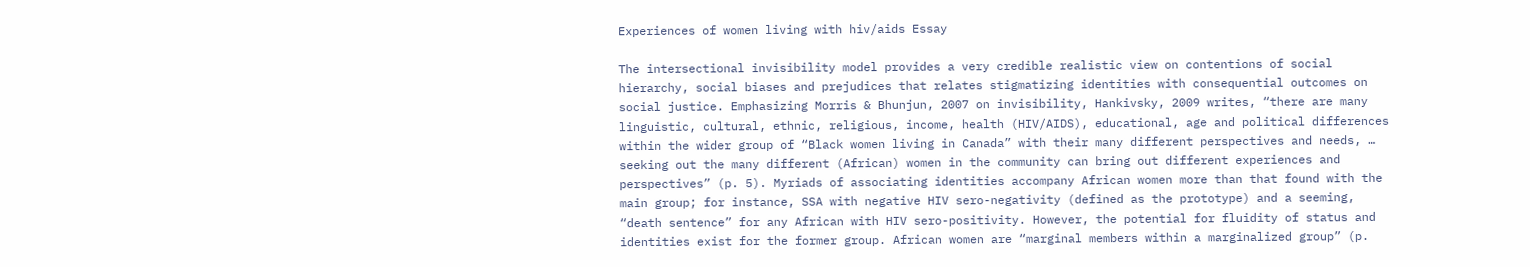Experiences of women living with hiv/aids Essay

The intersectional invisibility model provides a very credible realistic view on contentions of social hierarchy, social biases and prejudices that relates stigmatizing identities with consequential outcomes on social justice. Emphasizing Morris & Bhunjun, 2007 on invisibility, Hankivsky, 2009 writes, “there are many linguistic, cultural, ethnic, religious, income, health (HIV/AIDS), educational, age and political differences within the wider group of “Black women living in Canada” with their many different perspectives and needs, … seeking out the many different (African) women in the community can bring out different experiences and perspectives” (p. 5). Myriads of associating identities accompany African women more than that found with the main group; for instance, SSA with negative HIV sero-negativity (defined as the prototype) and a seeming, “death sentence” for any African with HIV sero-positivity. However, the potential for fluidity of status and identities exist for the former group. African women are “marginal members within a marginalized group” (p.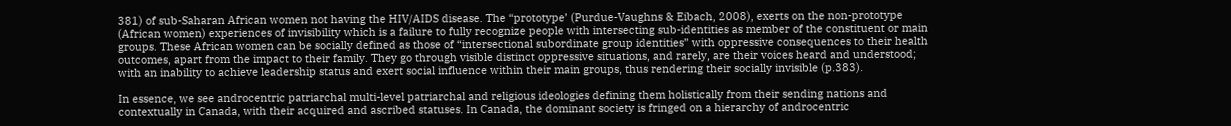381) of sub-Saharan African women not having the HIV/AIDS disease. The “prototype’ (Purdue-Vaughns & Eibach, 2008), exerts on the non-prototype (African women) experiences of invisibility which is a failure to fully recognize people with intersecting sub-identities as member of the constituent or main groups. These African women can be socially defined as those of “intersectional subordinate group identities” with oppressive consequences to their health outcomes, apart from the impact to their family. They go through visible distinct oppressive situations, and rarely, are their voices heard and understood; with an inability to achieve leadership status and exert social influence within their main groups, thus rendering their socially invisible (p.383).

In essence, we see androcentric patriarchal multi-level patriarchal and religious ideologies defining them holistically from their sending nations and contextually in Canada, with their acquired and ascribed statuses. In Canada, the dominant society is fringed on a hierarchy of androcentric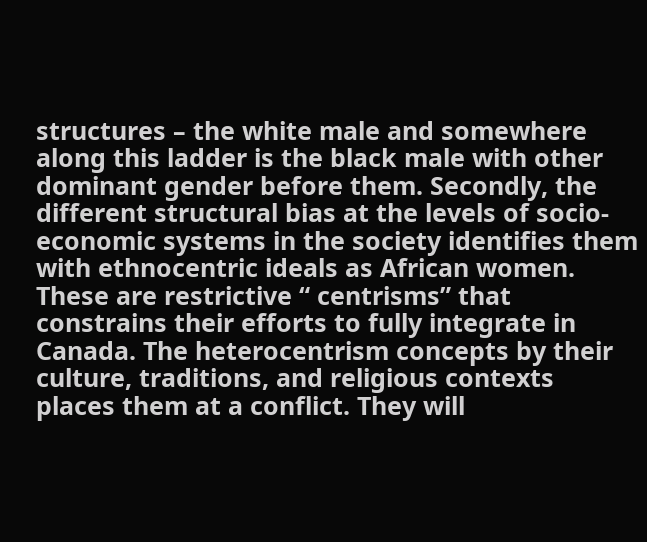structures – the white male and somewhere along this ladder is the black male with other dominant gender before them. Secondly, the different structural bias at the levels of socio-economic systems in the society identifies them with ethnocentric ideals as African women. These are restrictive “ centrisms” that constrains their efforts to fully integrate in Canada. The heterocentrism concepts by their culture, traditions, and religious contexts places them at a conflict. They will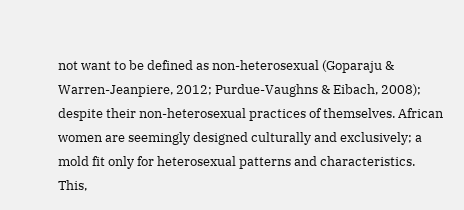not want to be defined as non-heterosexual (Goparaju & Warren-Jeanpiere, 2012; Purdue-Vaughns & Eibach, 2008); despite their non-heterosexual practices of themselves. African women are seemingly designed culturally and exclusively; a mold fit only for heterosexual patterns and characteristics. This,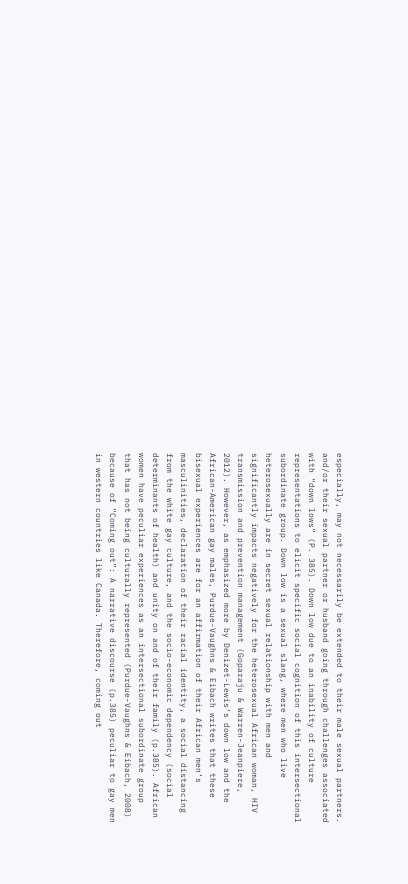especially, may not necessarily be extended to their male sexual partners. and/or their sexual partner or husband going through challenges associated with “down lows” (P. 385). Down low due to an inability of culture representations to elicit specific social cognition of this intersectional subordinate group. Down low is a sexual slang, where men who live heterosexually are in secret sexual relationship with men and significantly impacts negatively for the heterosexual African woman, HIV transmission and prevention management (Goparaju & Warren-Jeanpiere, 2012). However, as emphasized more by Denizet-Lewis’s down low and the African-American gay males, Purdue-Vaughns & Eibach writes that these bisexual experiences are for an affirmation of their African men’s masculinities, declaration of their racial identity, a social distancing from the white gay culture, and the socio-economic dependency (social determinants of health) and unity on and of their family (p.385). African women have peculiar experiences as an intersectional subordinate group that has not being culturally represented (Purdue-Vaughns & Eibach, 2008) because of “Coming out”: A narrative discourse (p.385) peculiar to gay men in western countries like Canada. Therefore, coming out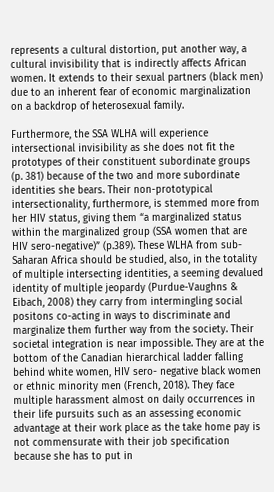represents a cultural distortion, put another way, a cultural invisibility that is indirectly affects African women. It extends to their sexual partners (black men) due to an inherent fear of economic marginalization on a backdrop of heterosexual family.

Furthermore, the SSA WLHA will experience intersectional invisibility as she does not fit the prototypes of their constituent subordinate groups (p. 381) because of the two and more subordinate identities she bears. Their non-prototypical intersectionality, furthermore, is stemmed more from her HIV status, giving them “a marginalized status within the marginalized group (SSA women that are HIV sero-negative)” (p.389). These WLHA from sub-Saharan Africa should be studied, also, in the totality of multiple intersecting identities, a seeming devalued identity of multiple jeopardy (Purdue-Vaughns & Eibach, 2008) they carry from intermingling social positons co-acting in ways to discriminate and marginalize them further way from the society. Their societal integration is near impossible. They are at the bottom of the Canadian hierarchical ladder falling behind white women, HIV sero- negative black women or ethnic minority men (French, 2018). They face multiple harassment almost on daily occurrences in their life pursuits such as an assessing economic advantage at their work place as the take home pay is not commensurate with their job specification because she has to put in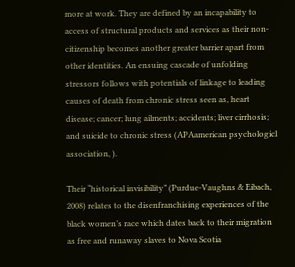more at work. They are defined by an incapability to access of structural products and services as their non-citizenship becomes another greater barrier apart from other identities. An ensuing cascade of unfolding stressors follows with potentials of linkage to leading causes of death from chronic stress seen as, heart disease; cancer; lung ailments; accidents; liver cirrhosis; and suicide to chronic stress (APAamerican psychologicl association, ).

Their “historical invisibility” (Purdue-Vaughns & Eibach, 2008) relates to the disenfranchising experiences of the black women’s race which dates back to their migration as free and runaway slaves to Nova Scotia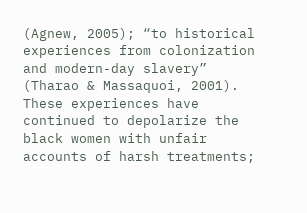(Agnew, 2005); “to historical experiences from colonization and modern-day slavery” (Tharao & Massaquoi, 2001). These experiences have continued to depolarize the black women with unfair accounts of harsh treatments;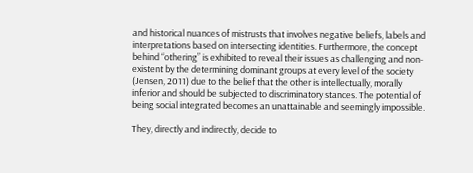and historical nuances of mistrusts that involves negative beliefs, labels and interpretations based on intersecting identities. Furthermore, the concept behind “othering” is exhibited to reveal their issues as challenging and non-existent by the determining dominant groups at every level of the society (Jensen, 2011) due to the belief that the other is intellectually, morally inferior and should be subjected to discriminatory stances. The potential of being social integrated becomes an unattainable and seemingly impossible.

They, directly and indirectly, decide to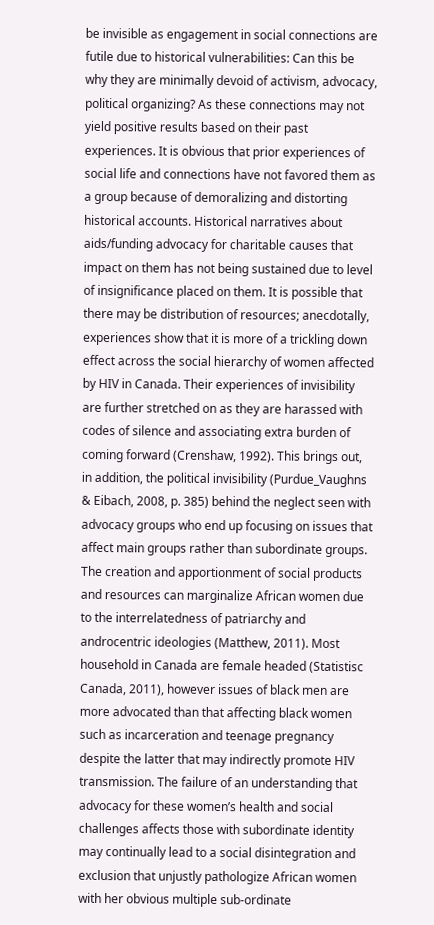be invisible as engagement in social connections are futile due to historical vulnerabilities: Can this be why they are minimally devoid of activism, advocacy, political organizing? As these connections may not yield positive results based on their past experiences. It is obvious that prior experiences of social life and connections have not favored them as a group because of demoralizing and distorting historical accounts. Historical narratives about aids/funding advocacy for charitable causes that impact on them has not being sustained due to level of insignificance placed on them. It is possible that there may be distribution of resources; anecdotally, experiences show that it is more of a trickling down effect across the social hierarchy of women affected by HIV in Canada. Their experiences of invisibility are further stretched on as they are harassed with codes of silence and associating extra burden of coming forward (Crenshaw, 1992). This brings out, in addition, the political invisibility (Purdue_Vaughns & Eibach, 2008, p. 385) behind the neglect seen with advocacy groups who end up focusing on issues that affect main groups rather than subordinate groups. The creation and apportionment of social products and resources can marginalize African women due to the interrelatedness of patriarchy and androcentric ideologies (Matthew, 2011). Most household in Canada are female headed (Statistisc Canada, 2011), however issues of black men are more advocated than that affecting black women such as incarceration and teenage pregnancy despite the latter that may indirectly promote HIV transmission. The failure of an understanding that advocacy for these women’s health and social challenges affects those with subordinate identity may continually lead to a social disintegration and exclusion that unjustly pathologize African women with her obvious multiple sub-ordinate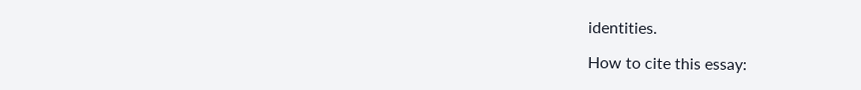identities.

How to cite this essay: